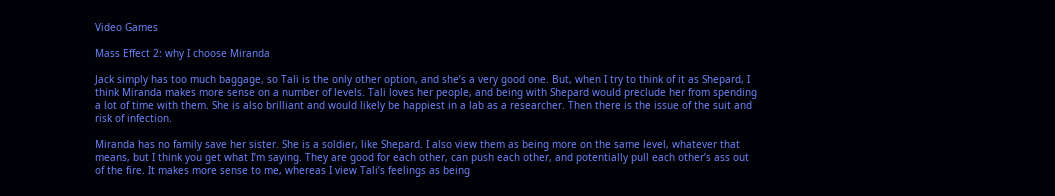Video Games

Mass Effect 2: why I choose Miranda

Jack simply has too much baggage, so Tali is the only other option, and she’s a very good one. But, when I try to think of it as Shepard, I think Miranda makes more sense on a number of levels. Tali loves her people, and being with Shepard would preclude her from spending a lot of time with them. She is also brilliant and would likely be happiest in a lab as a researcher. Then there is the issue of the suit and risk of infection.

Miranda has no family save her sister. She is a soldier, like Shepard. I also view them as being more on the same level, whatever that means, but I think you get what I’m saying. They are good for each other, can push each other, and potentially pull each other’s ass out of the fire. It makes more sense to me, whereas I view Tali’s feelings as being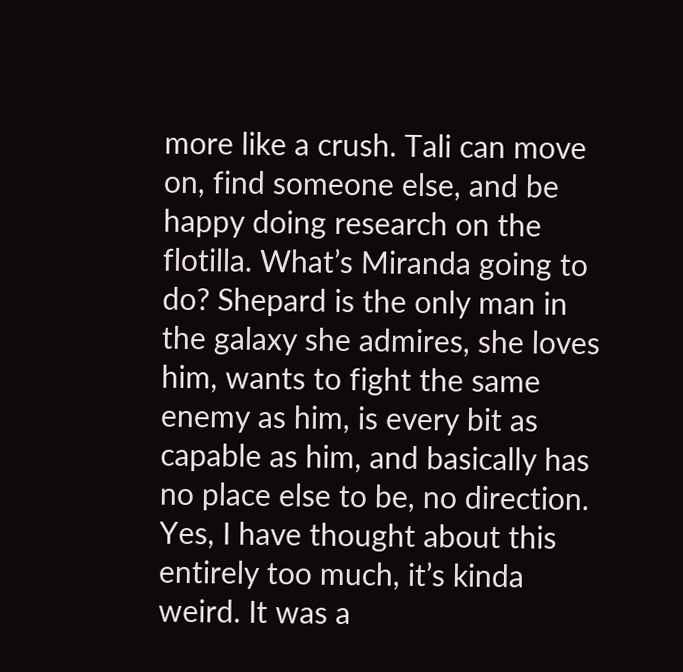more like a crush. Tali can move on, find someone else, and be happy doing research on the flotilla. What’s Miranda going to do? Shepard is the only man in the galaxy she admires, she loves him, wants to fight the same enemy as him, is every bit as capable as him, and basically has no place else to be, no direction. Yes, I have thought about this entirely too much, it’s kinda weird. It was a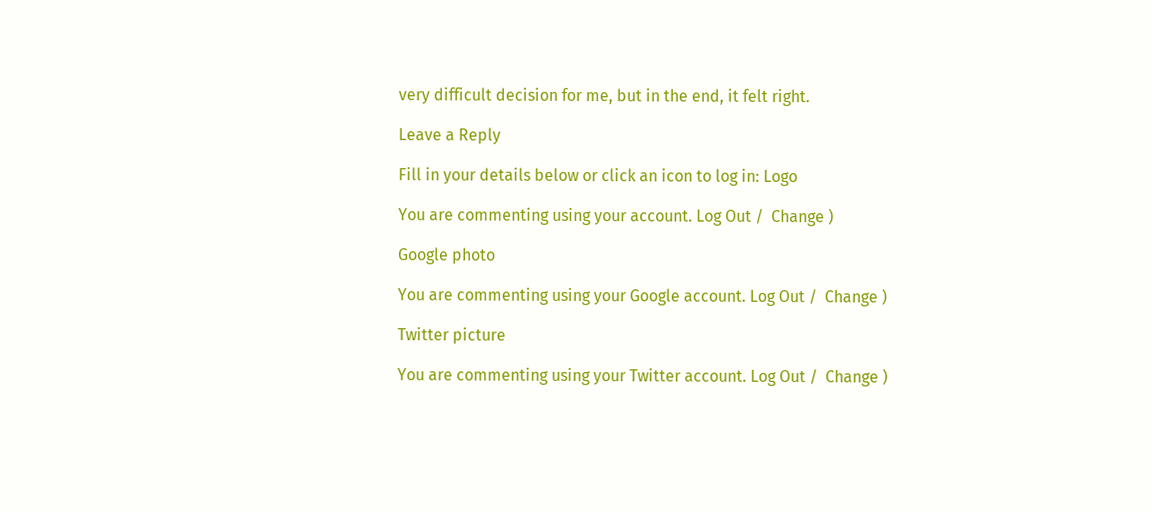very difficult decision for me, but in the end, it felt right.

Leave a Reply

Fill in your details below or click an icon to log in: Logo

You are commenting using your account. Log Out /  Change )

Google photo

You are commenting using your Google account. Log Out /  Change )

Twitter picture

You are commenting using your Twitter account. Log Out /  Change )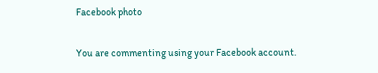Facebook photo

You are commenting using your Facebook account.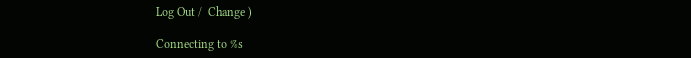Log Out /  Change )

Connecting to %s